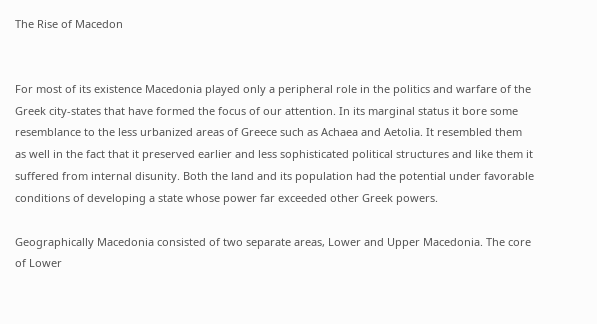The Rise of Macedon


For most of its existence Macedonia played only a peripheral role in the politics and warfare of the Greek city-states that have formed the focus of our attention. In its marginal status it bore some resemblance to the less urbanized areas of Greece such as Achaea and Aetolia. It resembled them as well in the fact that it preserved earlier and less sophisticated political structures and like them it suffered from internal disunity. Both the land and its population had the potential under favorable conditions of developing a state whose power far exceeded other Greek powers.

Geographically Macedonia consisted of two separate areas, Lower and Upper Macedonia. The core of Lower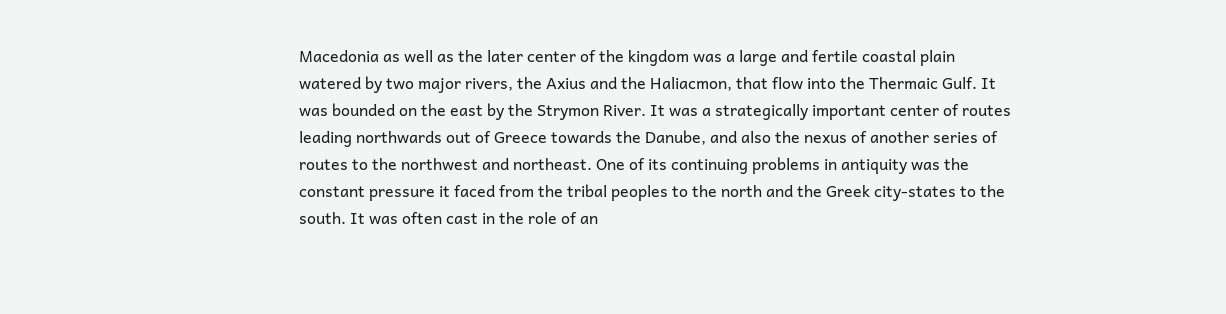Macedonia as well as the later center of the kingdom was a large and fertile coastal plain watered by two major rivers, the Axius and the Haliacmon, that flow into the Thermaic Gulf. It was bounded on the east by the Strymon River. It was a strategically important center of routes leading northwards out of Greece towards the Danube, and also the nexus of another series of routes to the northwest and northeast. One of its continuing problems in antiquity was the constant pressure it faced from the tribal peoples to the north and the Greek city-states to the south. It was often cast in the role of an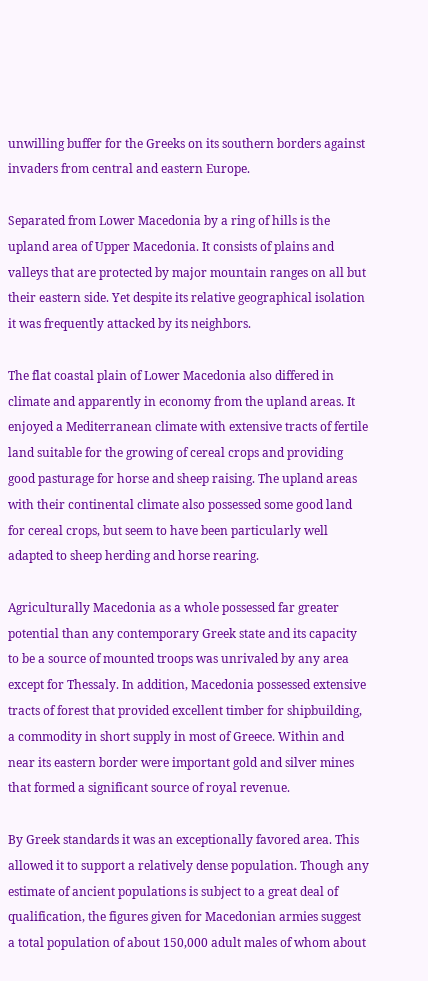unwilling buffer for the Greeks on its southern borders against invaders from central and eastern Europe.

Separated from Lower Macedonia by a ring of hills is the upland area of Upper Macedonia. It consists of plains and valleys that are protected by major mountain ranges on all but their eastern side. Yet despite its relative geographical isolation it was frequently attacked by its neighbors.

The flat coastal plain of Lower Macedonia also differed in climate and apparently in economy from the upland areas. It enjoyed a Mediterranean climate with extensive tracts of fertile land suitable for the growing of cereal crops and providing good pasturage for horse and sheep raising. The upland areas with their continental climate also possessed some good land for cereal crops, but seem to have been particularly well adapted to sheep herding and horse rearing.

Agriculturally Macedonia as a whole possessed far greater potential than any contemporary Greek state and its capacity to be a source of mounted troops was unrivaled by any area except for Thessaly. In addition, Macedonia possessed extensive tracts of forest that provided excellent timber for shipbuilding, a commodity in short supply in most of Greece. Within and near its eastern border were important gold and silver mines that formed a significant source of royal revenue.

By Greek standards it was an exceptionally favored area. This allowed it to support a relatively dense population. Though any estimate of ancient populations is subject to a great deal of qualification, the figures given for Macedonian armies suggest a total population of about 150,000 adult males of whom about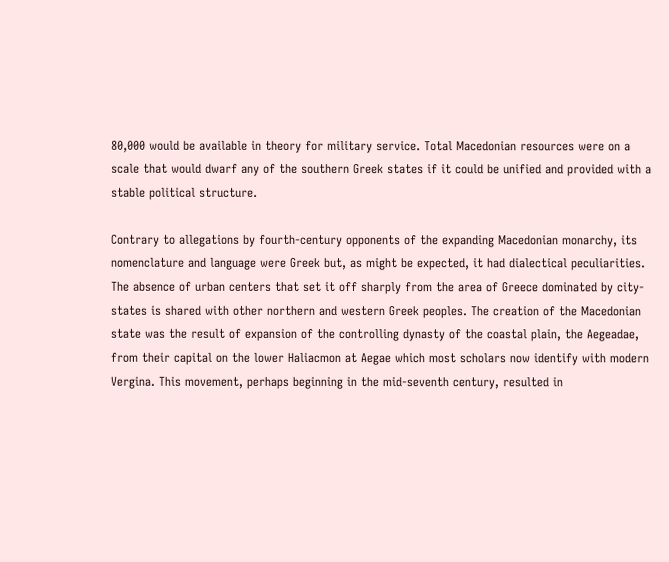80,000 would be available in theory for military service. Total Macedonian resources were on a scale that would dwarf any of the southern Greek states if it could be unified and provided with a stable political structure.

Contrary to allegations by fourth-century opponents of the expanding Macedonian monarchy, its nomenclature and language were Greek but, as might be expected, it had dialectical peculiarities. The absence of urban centers that set it off sharply from the area of Greece dominated by city-states is shared with other northern and western Greek peoples. The creation of the Macedonian state was the result of expansion of the controlling dynasty of the coastal plain, the Aegeadae, from their capital on the lower Haliacmon at Aegae which most scholars now identify with modern Vergina. This movement, perhaps beginning in the mid-seventh century, resulted in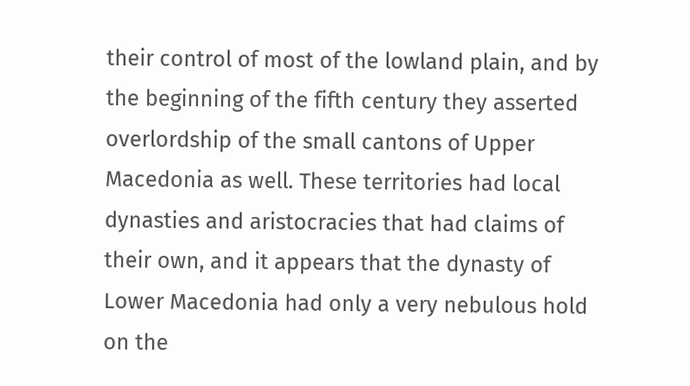their control of most of the lowland plain, and by the beginning of the fifth century they asserted overlordship of the small cantons of Upper Macedonia as well. These territories had local dynasties and aristocracies that had claims of their own, and it appears that the dynasty of Lower Macedonia had only a very nebulous hold on the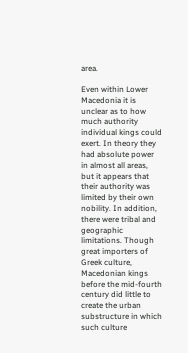area.

Even within Lower Macedonia it is unclear as to how much authority individual kings could exert. In theory they had absolute power in almost all areas, but it appears that their authority was limited by their own nobility. In addition, there were tribal and geographic limitations. Though great importers of Greek culture, Macedonian kings before the mid-fourth century did little to create the urban substructure in which such culture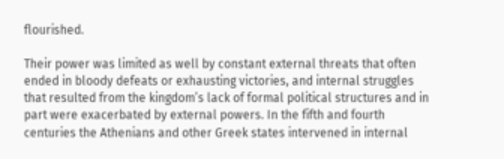flourished.

Their power was limited as well by constant external threats that often ended in bloody defeats or exhausting victories, and internal struggles that resulted from the kingdom’s lack of formal political structures and in part were exacerbated by external powers. In the fifth and fourth centuries the Athenians and other Greek states intervened in internal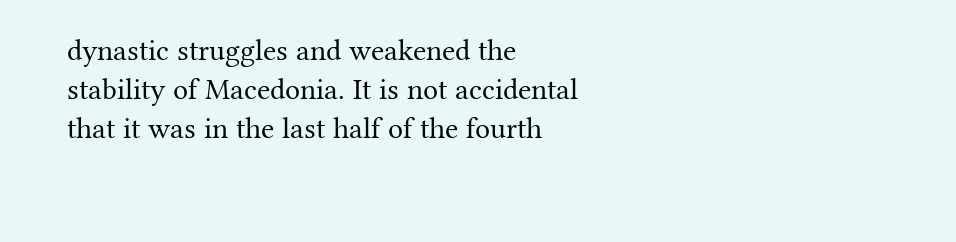dynastic struggles and weakened the stability of Macedonia. It is not accidental that it was in the last half of the fourth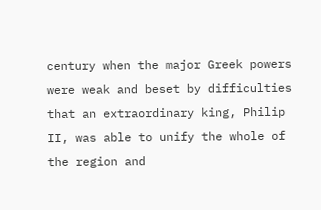century when the major Greek powers were weak and beset by difficulties that an extraordinary king, Philip II, was able to unify the whole of the region and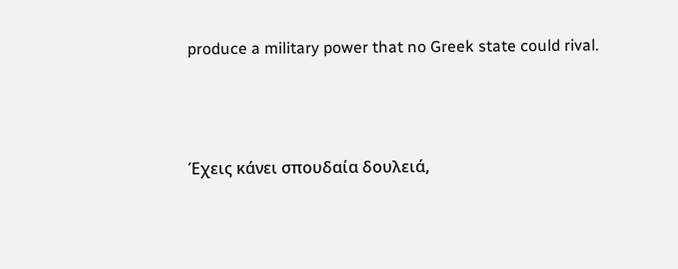produce a military power that no Greek state could rival.



Έχεις κάνει σπουδαία δουλειά,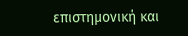επιστημονική και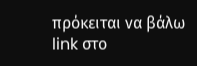πρόκειται να βάλω link στο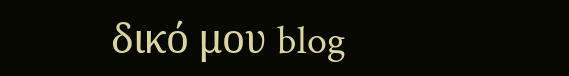δικό μου blog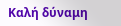Καλή δύναμη